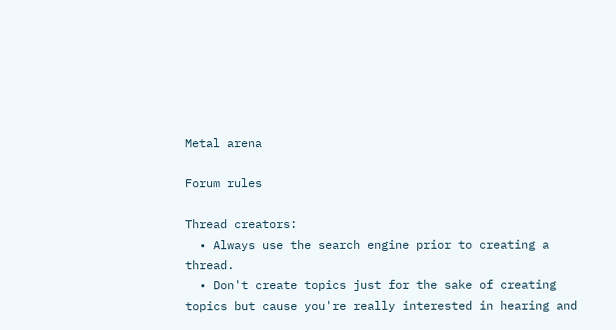Metal arena

Forum rules

Thread creators:
  • Always use the search engine prior to creating a thread.
  • Don't create topics just for the sake of creating topics but cause you're really interested in hearing and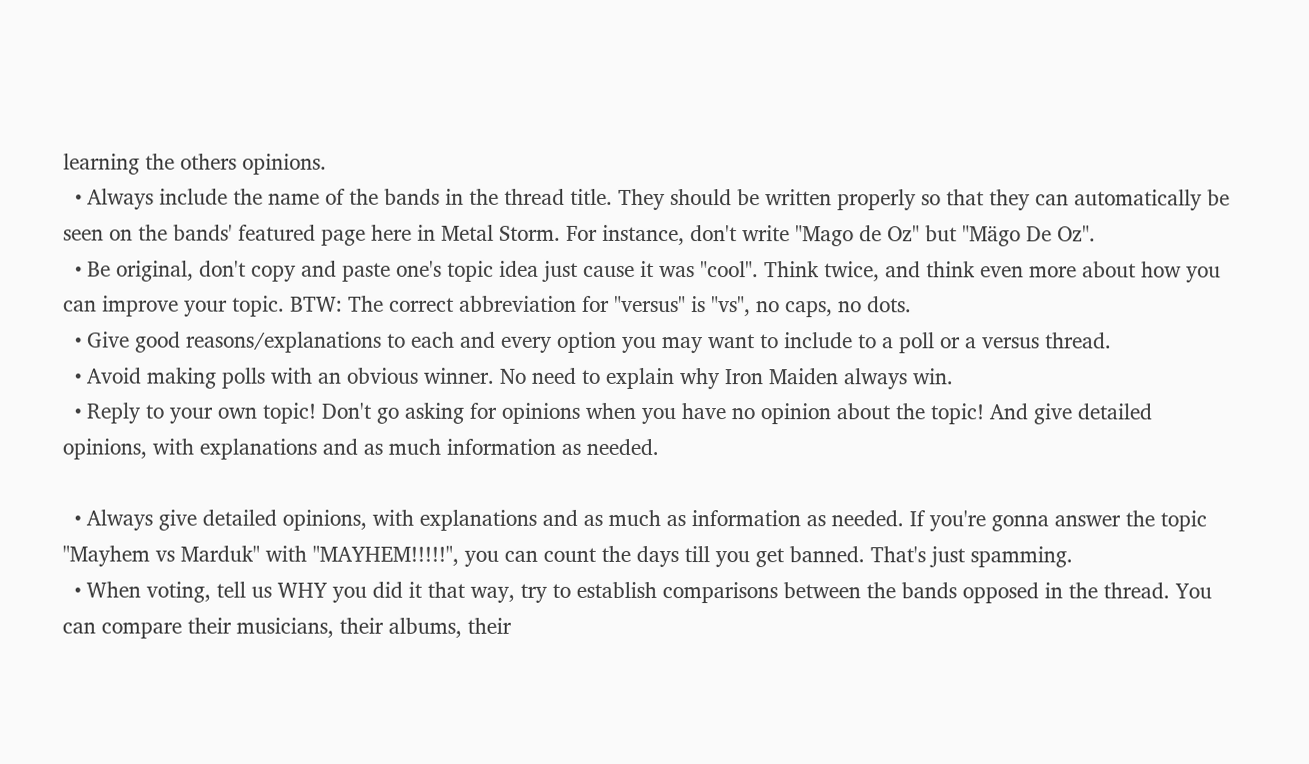learning the others opinions.
  • Always include the name of the bands in the thread title. They should be written properly so that they can automatically be seen on the bands' featured page here in Metal Storm. For instance, don't write "Mago de Oz" but "Mägo De Oz".
  • Be original, don't copy and paste one's topic idea just cause it was "cool". Think twice, and think even more about how you can improve your topic. BTW: The correct abbreviation for "versus" is "vs", no caps, no dots.
  • Give good reasons/explanations to each and every option you may want to include to a poll or a versus thread.
  • Avoid making polls with an obvious winner. No need to explain why Iron Maiden always win.
  • Reply to your own topic! Don't go asking for opinions when you have no opinion about the topic! And give detailed opinions, with explanations and as much information as needed.

  • Always give detailed opinions, with explanations and as much as information as needed. If you're gonna answer the topic "Mayhem vs Marduk" with "MAYHEM!!!!!", you can count the days till you get banned. That's just spamming.
  • When voting, tell us WHY you did it that way, try to establish comparisons between the bands opposed in the thread. You can compare their musicians, their albums, their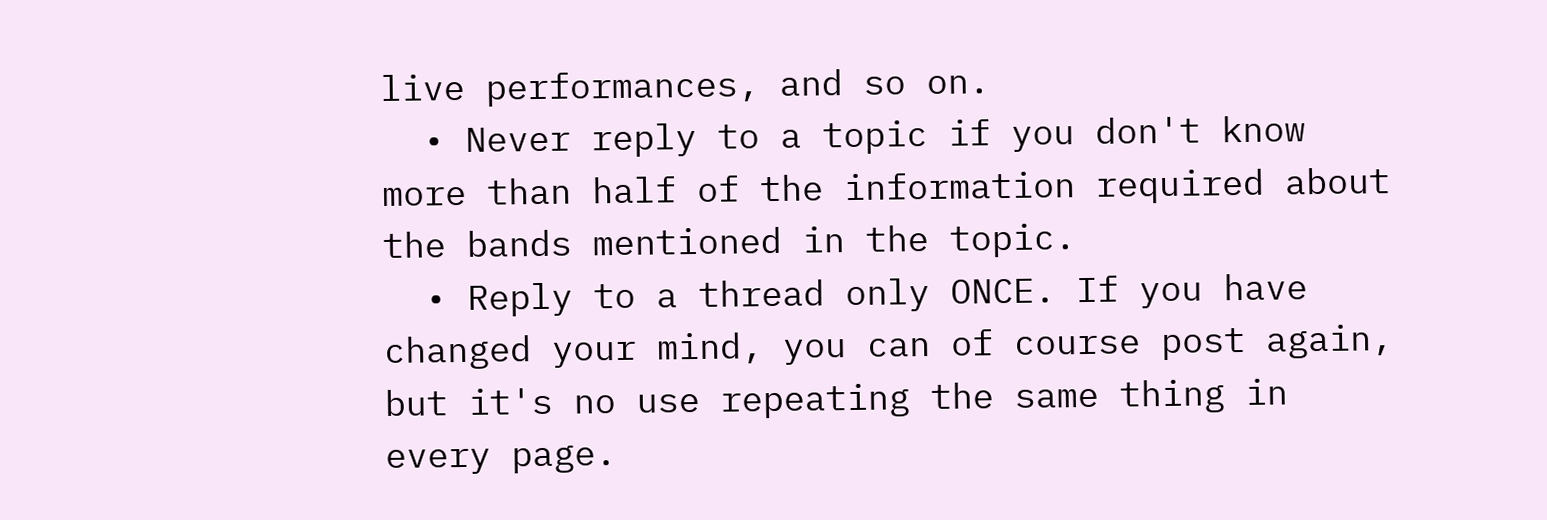live performances, and so on.
  • Never reply to a topic if you don't know more than half of the information required about the bands mentioned in the topic.
  • Reply to a thread only ONCE. If you have changed your mind, you can of course post again, but it's no use repeating the same thing in every page.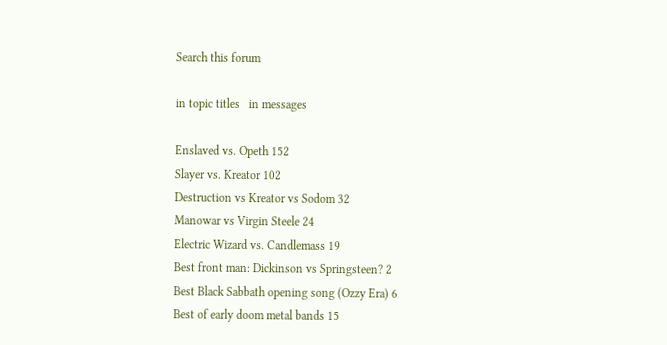Search this forum

in topic titles   in messages

Enslaved vs. Opeth 152
Slayer vs. Kreator 102
Destruction vs Kreator vs Sodom 32
Manowar vs Virgin Steele 24
Electric Wizard vs. Candlemass 19
Best front man: Dickinson vs Springsteen? 2
Best Black Sabbath opening song (Ozzy Era) 6
Best of early doom metal bands 15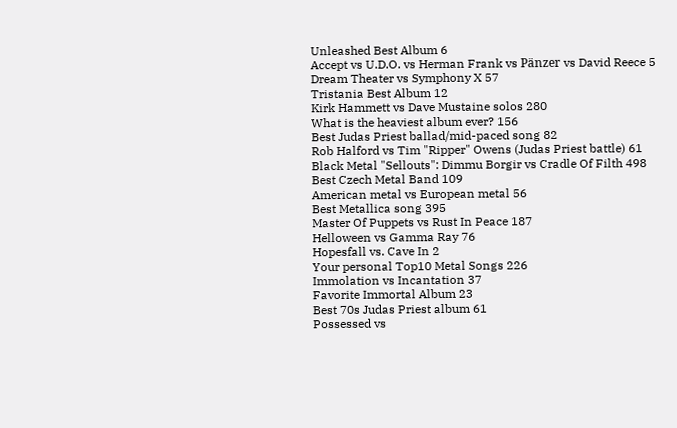Unleashed Best Album 6
Accept vs U.D.O. vs Herman Frank vs Pänzer vs David Reece 5
Dream Theater vs Symphony X 57
Tristania Best Album 12
Kirk Hammett vs Dave Mustaine solos 280
What is the heaviest album ever? 156
Best Judas Priest ballad/mid-paced song 82
Rob Halford vs Tim "Ripper" Owens (Judas Priest battle) 61
Black Metal "Sellouts": Dimmu Borgir vs Cradle Of Filth 498
Best Czech Metal Band 109
American metal vs European metal 56
Best Metallica song 395
Master Of Puppets vs Rust In Peace 187
Helloween vs Gamma Ray 76
Hopesfall vs. Cave In 2
Your personal Top10 Metal Songs 226
Immolation vs Incantation 37
Favorite Immortal Album 23
Best 70s Judas Priest album 61
Possessed vs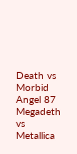Death vs Morbid Angel 87
Megadeth vs Metallica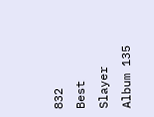832
Best Slayer Album 135